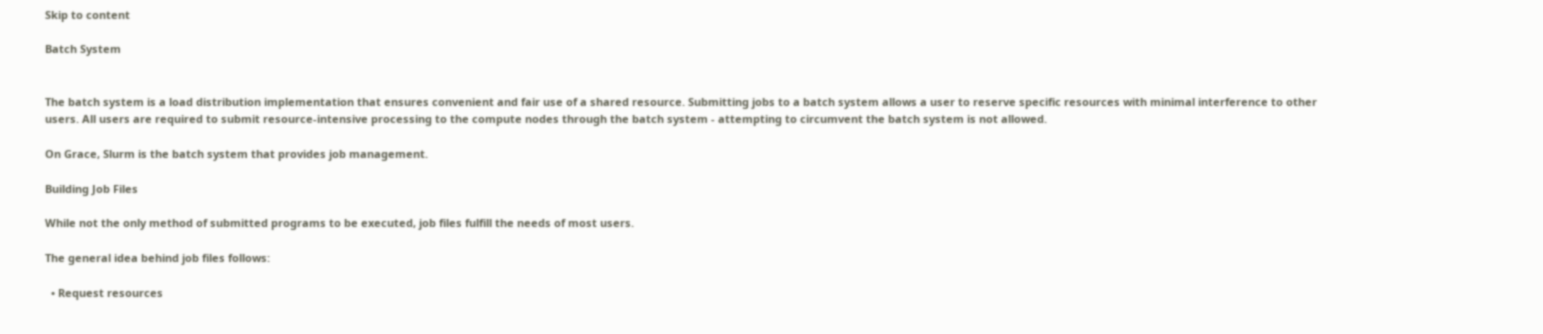Skip to content

Batch System


The batch system is a load distribution implementation that ensures convenient and fair use of a shared resource. Submitting jobs to a batch system allows a user to reserve specific resources with minimal interference to other users. All users are required to submit resource-intensive processing to the compute nodes through the batch system - attempting to circumvent the batch system is not allowed.

On Grace, Slurm is the batch system that provides job management.

Building Job Files

While not the only method of submitted programs to be executed, job files fulfill the needs of most users.

The general idea behind job files follows:

  • Request resources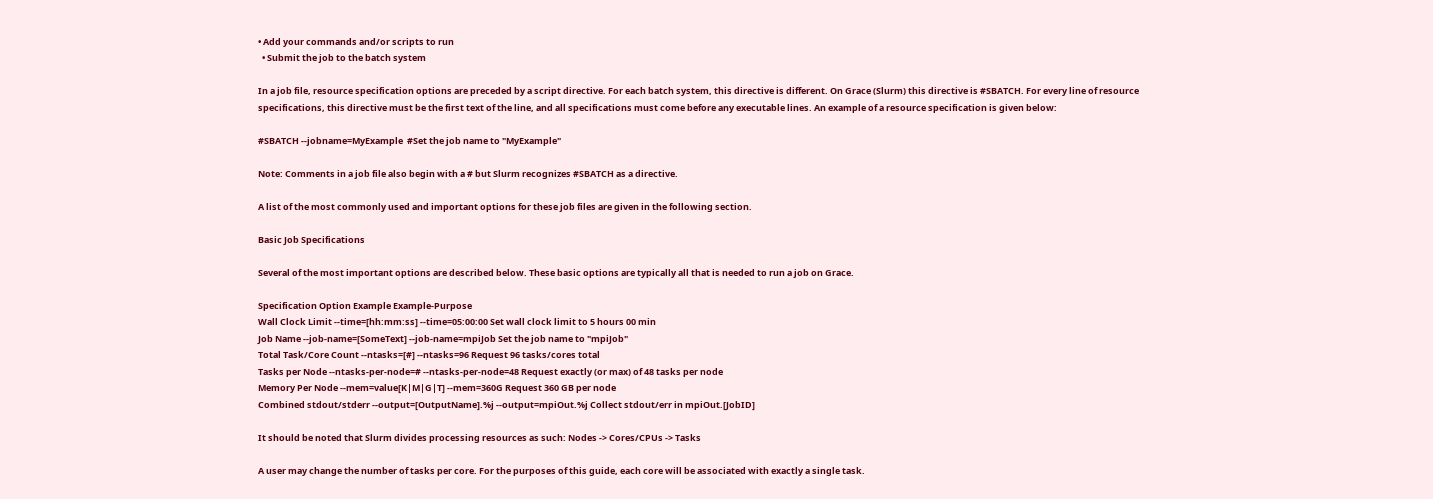• Add your commands and/or scripts to run
  • Submit the job to the batch system

In a job file, resource specification options are preceded by a script directive. For each batch system, this directive is different. On Grace (Slurm) this directive is #SBATCH. For every line of resource specifications, this directive must be the first text of the line, and all specifications must come before any executable lines. An example of a resource specification is given below:

#SBATCH --jobname=MyExample  #Set the job name to "MyExample"

Note: Comments in a job file also begin with a # but Slurm recognizes #SBATCH as a directive.

A list of the most commonly used and important options for these job files are given in the following section.

Basic Job Specifications

Several of the most important options are described below. These basic options are typically all that is needed to run a job on Grace.

Specification Option Example Example-Purpose
Wall Clock Limit --time=[hh:mm:ss] --time=05:00:00 Set wall clock limit to 5 hours 00 min
Job Name --job-name=[SomeText] --job-name=mpiJob Set the job name to "mpiJob"
Total Task/Core Count --ntasks=[#] --ntasks=96 Request 96 tasks/cores total
Tasks per Node --ntasks-per-node=# --ntasks-per-node=48 Request exactly (or max) of 48 tasks per node
Memory Per Node --mem=value[K|M|G|T] --mem=360G Request 360 GB per node
Combined stdout/stderr --output=[OutputName].%j --output=mpiOut.%j Collect stdout/err in mpiOut.[JobID]

It should be noted that Slurm divides processing resources as such: Nodes -> Cores/CPUs -> Tasks

A user may change the number of tasks per core. For the purposes of this guide, each core will be associated with exactly a single task.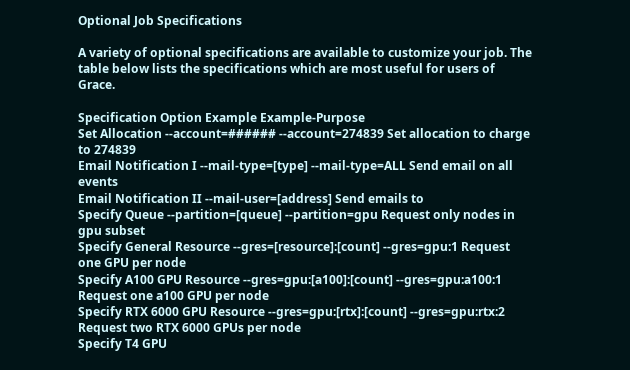Optional Job Specifications

A variety of optional specifications are available to customize your job. The table below lists the specifications which are most useful for users of Grace.

Specification Option Example Example-Purpose
Set Allocation --account=###### --account=274839 Set allocation to charge to 274839
Email Notification I --mail-type=[type] --mail-type=ALL Send email on all events
Email Notification II --mail-user=[address] Send emails to
Specify Queue --partition=[queue] --partition=gpu Request only nodes in gpu subset
Specify General Resource --gres=[resource]:[count] --gres=gpu:1 Request one GPU per node
Specify A100 GPU Resource --gres=gpu:[a100]:[count] --gres=gpu:a100:1 Request one a100 GPU per node
Specify RTX 6000 GPU Resource --gres=gpu:[rtx]:[count] --gres=gpu:rtx:2 Request two RTX 6000 GPUs per node
Specify T4 GPU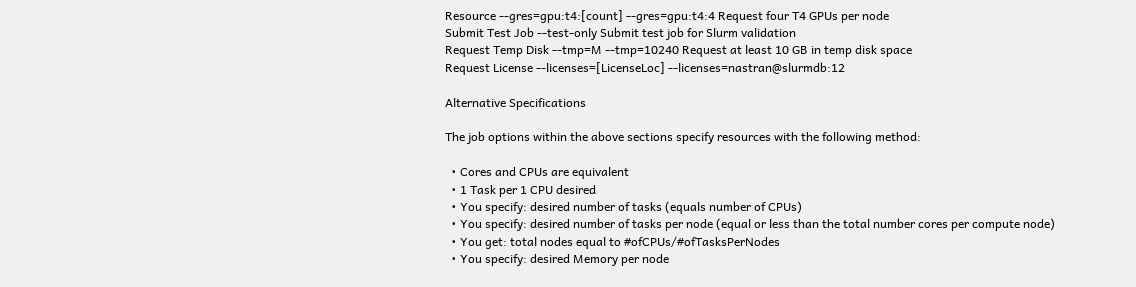Resource --gres=gpu:t4:[count] --gres=gpu:t4:4 Request four T4 GPUs per node
Submit Test Job --test-only Submit test job for Slurm validation
Request Temp Disk --tmp=M --tmp=10240 Request at least 10 GB in temp disk space
Request License --licenses=[LicenseLoc] --licenses=nastran@slurmdb:12

Alternative Specifications

The job options within the above sections specify resources with the following method:

  • Cores and CPUs are equivalent
  • 1 Task per 1 CPU desired
  • You specify: desired number of tasks (equals number of CPUs)
  • You specify: desired number of tasks per node (equal or less than the total number cores per compute node)
  • You get: total nodes equal to #ofCPUs/#ofTasksPerNodes
  • You specify: desired Memory per node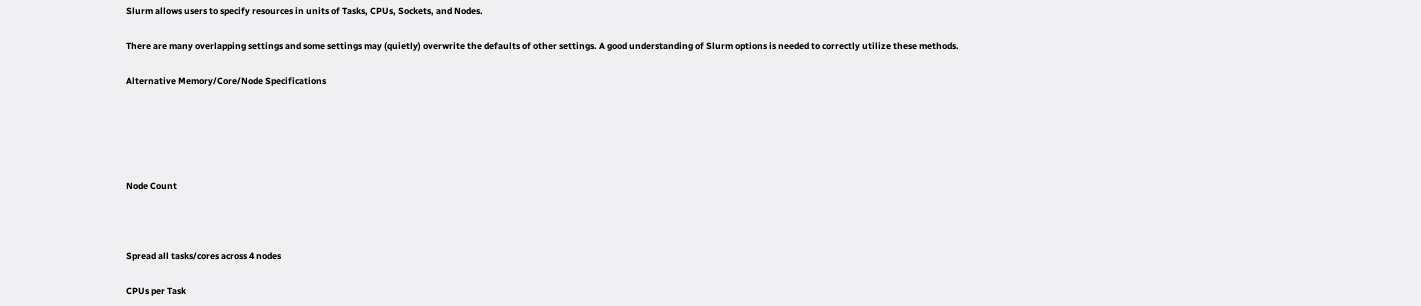Slurm allows users to specify resources in units of Tasks, CPUs, Sockets, and Nodes.

There are many overlapping settings and some settings may (quietly) overwrite the defaults of other settings. A good understanding of Slurm options is needed to correctly utilize these methods.

Alternative Memory/Core/Node Specifications





Node Count



Spread all tasks/cores across 4 nodes

CPUs per Task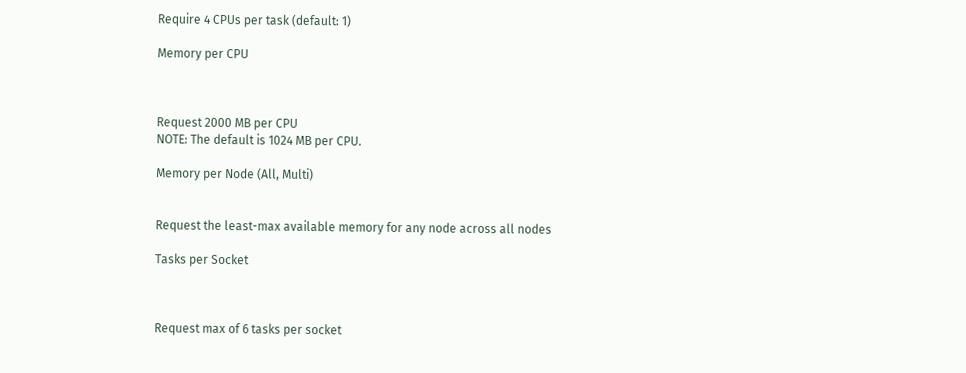Require 4 CPUs per task (default: 1)

Memory per CPU



Request 2000 MB per CPU
NOTE: The default is 1024 MB per CPU.

Memory per Node (All, Multi)


Request the least-max available memory for any node across all nodes

Tasks per Socket



Request max of 6 tasks per socket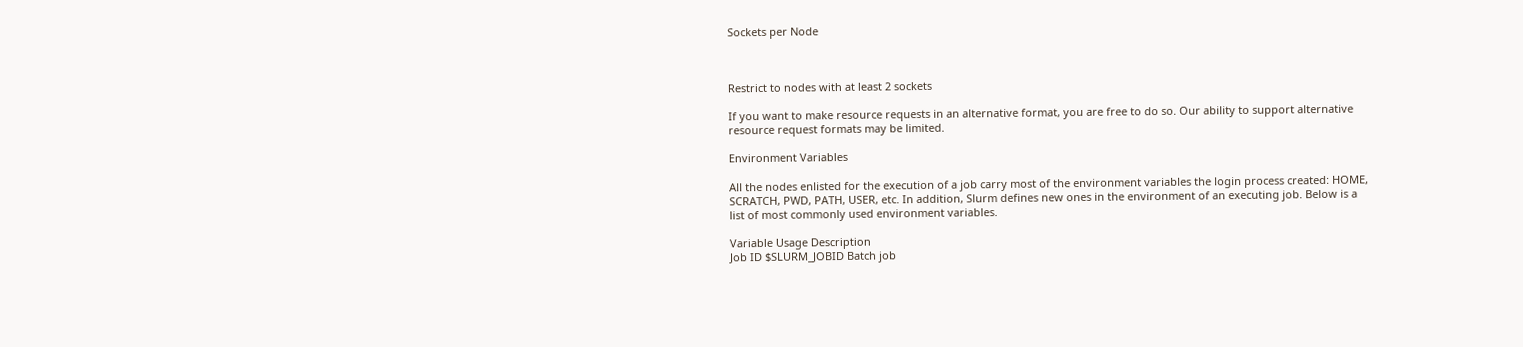Sockets per Node



Restrict to nodes with at least 2 sockets

If you want to make resource requests in an alternative format, you are free to do so. Our ability to support alternative resource request formats may be limited.

Environment Variables

All the nodes enlisted for the execution of a job carry most of the environment variables the login process created: HOME, SCRATCH, PWD, PATH, USER, etc. In addition, Slurm defines new ones in the environment of an executing job. Below is a list of most commonly used environment variables.

Variable Usage Description
Job ID $SLURM_JOBID Batch job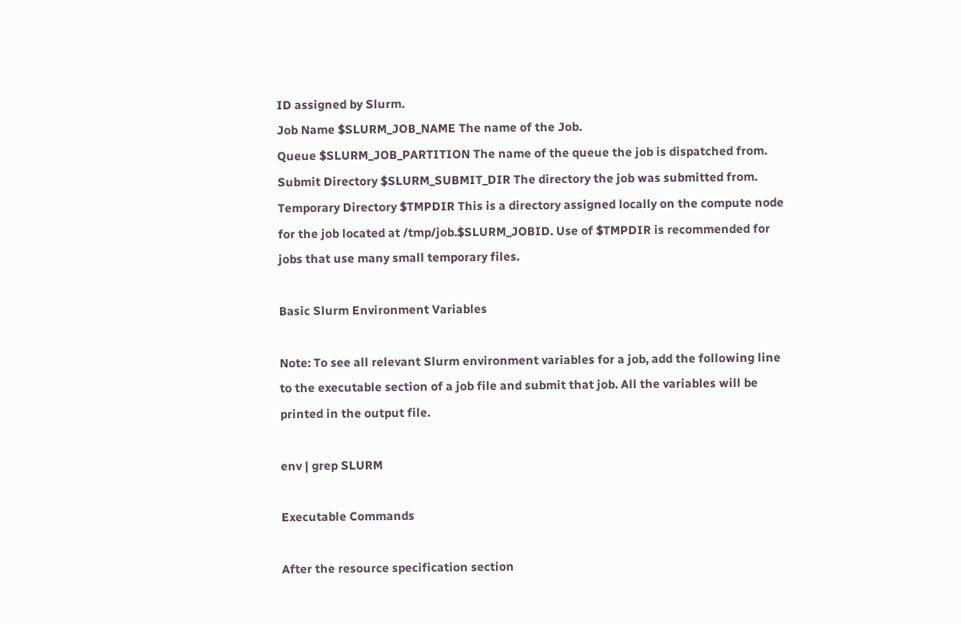ID assigned by Slurm.
Job Name $SLURM_JOB_NAME The name of the Job.
Queue $SLURM_JOB_PARTITION The name of the queue the job is dispatched from.
Submit Directory $SLURM_SUBMIT_DIR The directory the job was submitted from.
Temporary Directory $TMPDIR This is a directory assigned locally on the compute node for the job located at /tmp/job.$SLURM_JOBID. Use of $TMPDIR is recommended for jobs that use many small temporary files.

Basic Slurm Environment Variables

Note: To see all relevant Slurm environment variables for a job, add the following line to the executable section of a job file and submit that job. All the variables will be printed in the output file.

env | grep SLURM

Executable Commands

After the resource specification section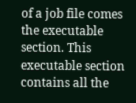of a job file comes the executable section. This executable section contains all the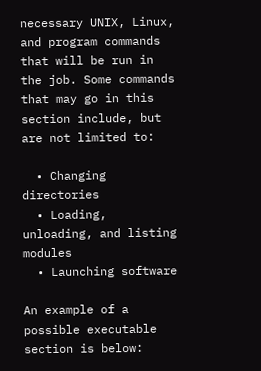necessary UNIX, Linux, and program commands that will be run in the job. Some commands that may go in this section include, but are not limited to:

  • Changing directories
  • Loading, unloading, and listing modules
  • Launching software

An example of a possible executable section is below: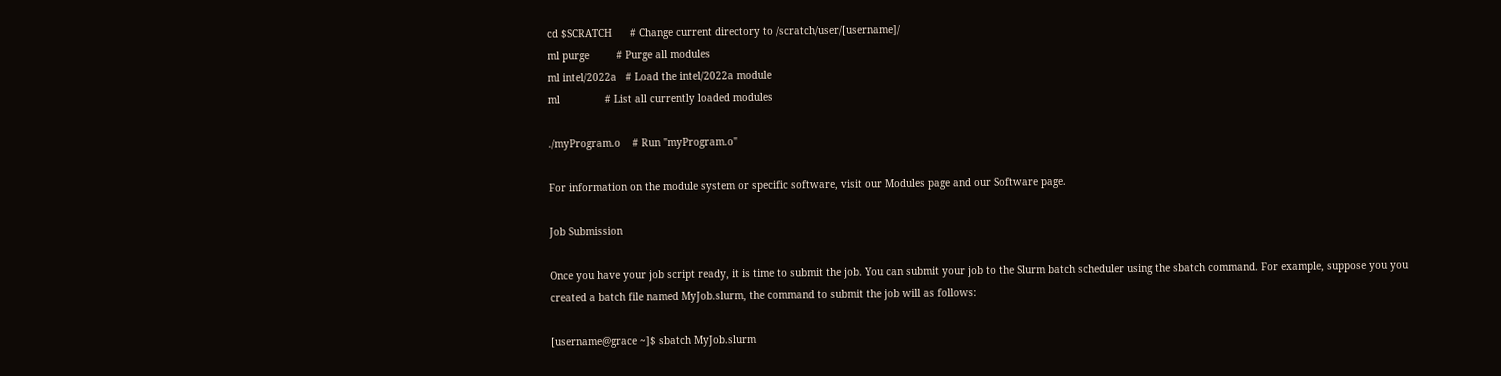cd $SCRATCH      # Change current directory to /scratch/user/[username]/
ml purge         # Purge all modules
ml intel/2022a   # Load the intel/2022a module
ml               # List all currently loaded modules

./myProgram.o    # Run "myProgram.o"

For information on the module system or specific software, visit our Modules page and our Software page.

Job Submission

Once you have your job script ready, it is time to submit the job. You can submit your job to the Slurm batch scheduler using the sbatch command. For example, suppose you you created a batch file named MyJob.slurm, the command to submit the job will as follows:

[username@grace ~]$ sbatch MyJob.slurm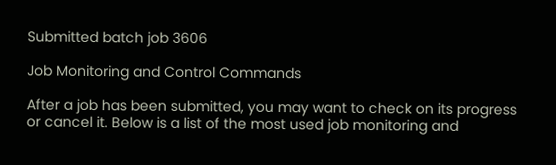Submitted batch job 3606

Job Monitoring and Control Commands

After a job has been submitted, you may want to check on its progress or cancel it. Below is a list of the most used job monitoring and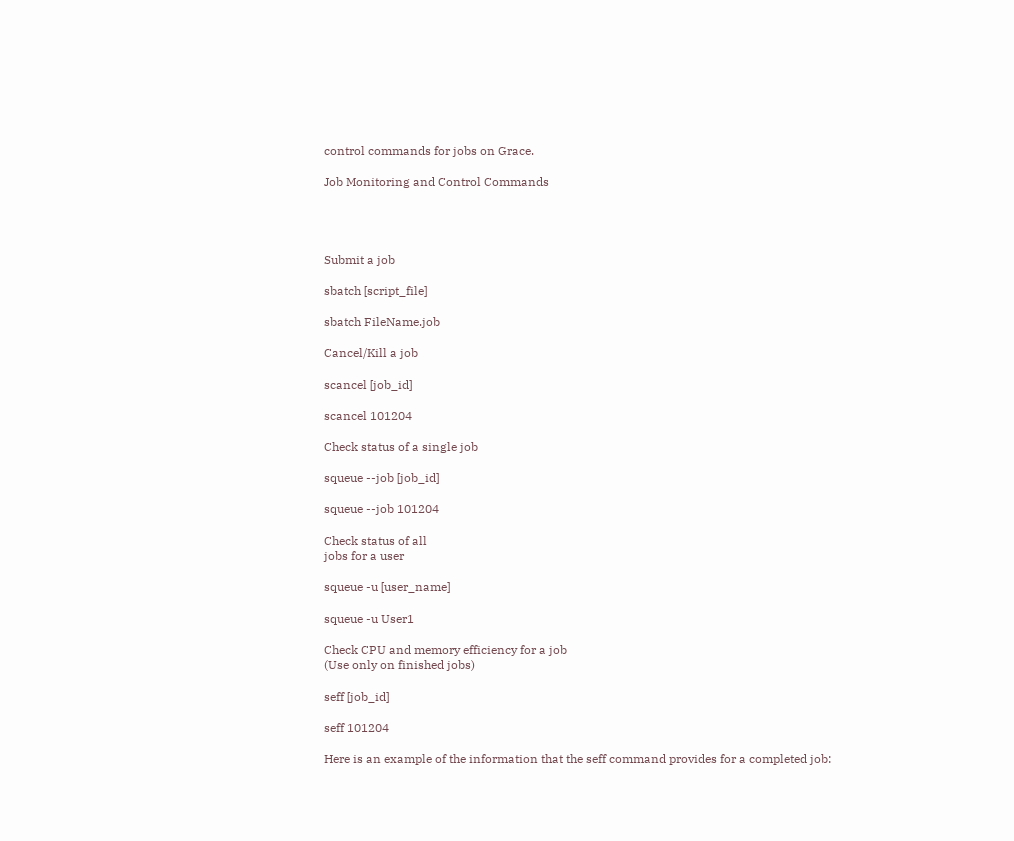control commands for jobs on Grace.

Job Monitoring and Control Commands




Submit a job

sbatch [script_file]

sbatch FileName.job

Cancel/Kill a job

scancel [job_id]

scancel 101204

Check status of a single job

squeue --job [job_id]

squeue --job 101204

Check status of all
jobs for a user

squeue -u [user_name]

squeue -u User1

Check CPU and memory efficiency for a job
(Use only on finished jobs)

seff [job_id]

seff 101204

Here is an example of the information that the seff command provides for a completed job: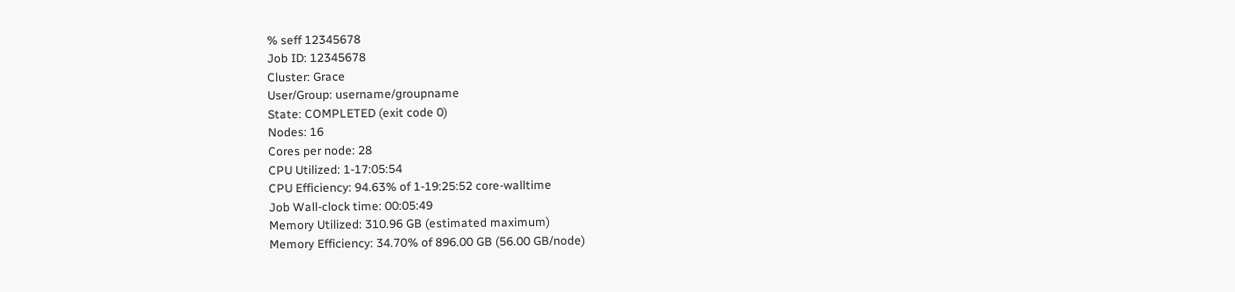% seff 12345678
Job ID: 12345678
Cluster: Grace
User/Group: username/groupname
State: COMPLETED (exit code 0)
Nodes: 16
Cores per node: 28
CPU Utilized: 1-17:05:54
CPU Efficiency: 94.63% of 1-19:25:52 core-walltime
Job Wall-clock time: 00:05:49
Memory Utilized: 310.96 GB (estimated maximum)
Memory Efficiency: 34.70% of 896.00 GB (56.00 GB/node)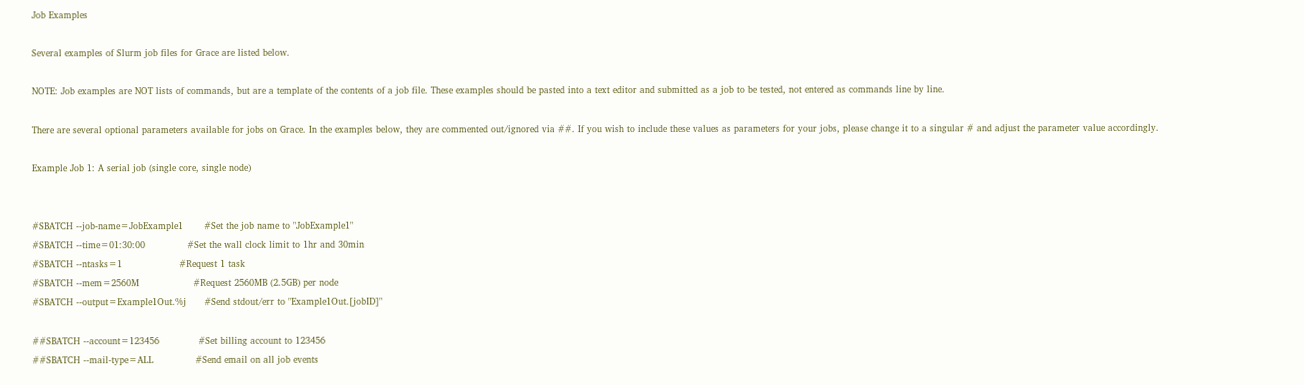Job Examples

Several examples of Slurm job files for Grace are listed below.

NOTE: Job examples are NOT lists of commands, but are a template of the contents of a job file. These examples should be pasted into a text editor and submitted as a job to be tested, not entered as commands line by line.

There are several optional parameters available for jobs on Grace. In the examples below, they are commented out/ignored via ##. If you wish to include these values as parameters for your jobs, please change it to a singular # and adjust the parameter value accordingly.

Example Job 1: A serial job (single core, single node)


#SBATCH --job-name=JobExample1       #Set the job name to "JobExample1"
#SBATCH --time=01:30:00              #Set the wall clock limit to 1hr and 30min
#SBATCH --ntasks=1                   #Request 1 task
#SBATCH --mem=2560M                  #Request 2560MB (2.5GB) per node
#SBATCH --output=Example1Out.%j      #Send stdout/err to "Example1Out.[jobID]"

##SBATCH --account=123456             #Set billing account to 123456
##SBATCH --mail-type=ALL              #Send email on all job events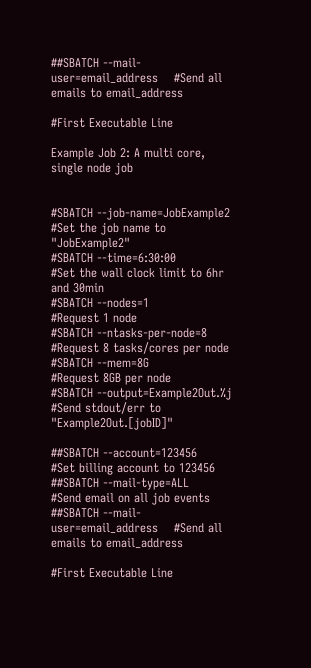##SBATCH --mail-user=email_address    #Send all emails to email_address

#First Executable Line

Example Job 2: A multi core, single node job


#SBATCH --job-name=JobExample2       #Set the job name to "JobExample2"
#SBATCH --time=6:30:00               #Set the wall clock limit to 6hr and 30min
#SBATCH --nodes=1                    #Request 1 node
#SBATCH --ntasks-per-node=8          #Request 8 tasks/cores per node
#SBATCH --mem=8G                     #Request 8GB per node
#SBATCH --output=Example2Out.%j      #Send stdout/err to "Example2Out.[jobID]"

##SBATCH --account=123456             #Set billing account to 123456
##SBATCH --mail-type=ALL              #Send email on all job events
##SBATCH --mail-user=email_address    #Send all emails to email_address

#First Executable Line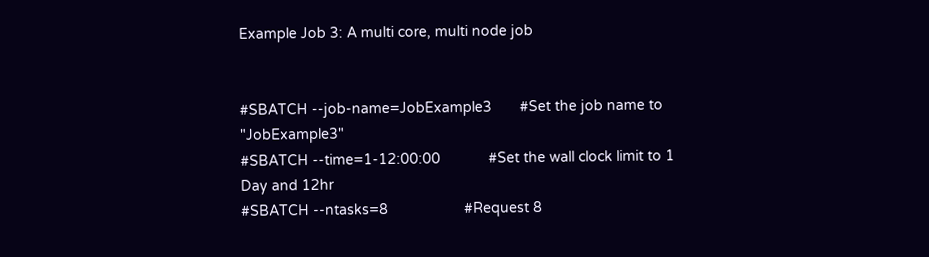Example Job 3: A multi core, multi node job


#SBATCH --job-name=JobExample3       #Set the job name to "JobExample3"
#SBATCH --time=1-12:00:00            #Set the wall clock limit to 1 Day and 12hr
#SBATCH --ntasks=8                   #Request 8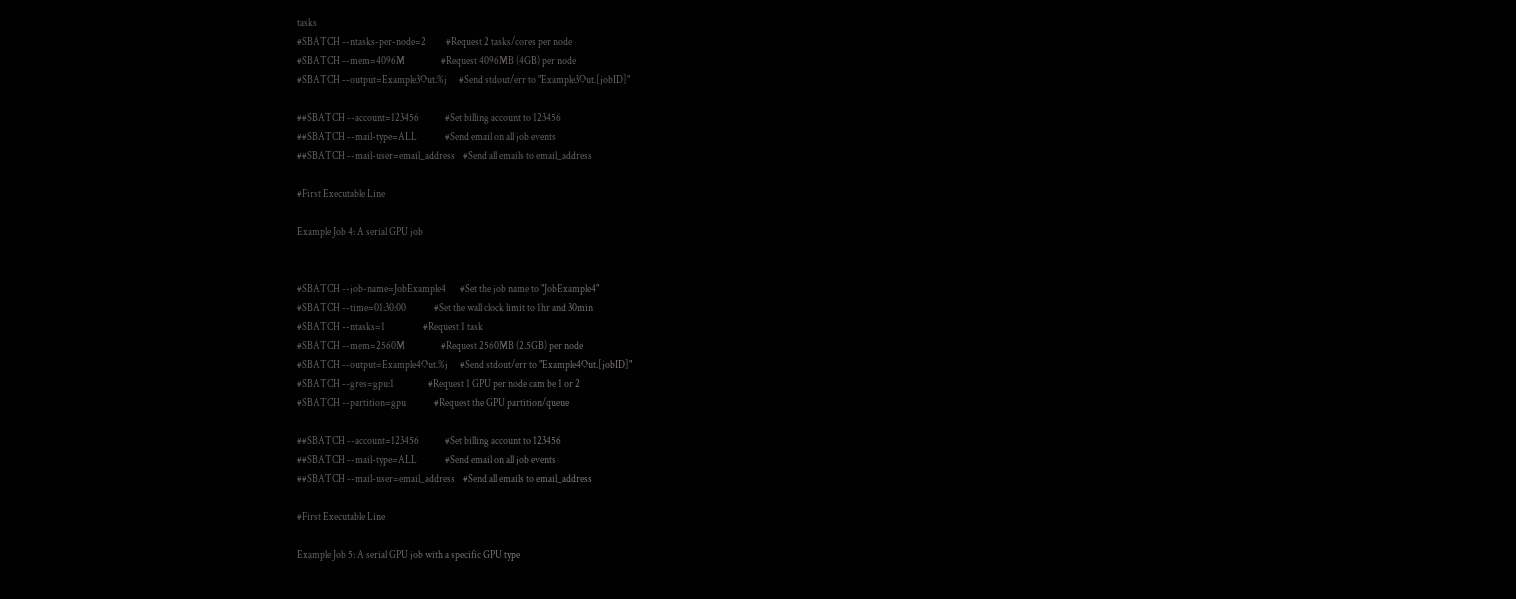tasks
#SBATCH --ntasks-per-node=2          #Request 2 tasks/cores per node
#SBATCH --mem=4096M                  #Request 4096MB (4GB) per node
#SBATCH --output=Example3Out.%j      #Send stdout/err to "Example3Out.[jobID]"

##SBATCH --account=123456             #Set billing account to 123456
##SBATCH --mail-type=ALL              #Send email on all job events
##SBATCH --mail-user=email_address    #Send all emails to email_address

#First Executable Line

Example Job 4: A serial GPU job


#SBATCH --job-name=JobExample4       #Set the job name to "JobExample4"
#SBATCH --time=01:30:00              #Set the wall clock limit to 1hr and 30min
#SBATCH --ntasks=1                   #Request 1 task
#SBATCH --mem=2560M                  #Request 2560MB (2.5GB) per node
#SBATCH --output=Example4Out.%j      #Send stdout/err to "Example4Out.[jobID]"
#SBATCH --gres=gpu:1                 #Request 1 GPU per node cam be 1 or 2
#SBATCH --partition=gpu              #Request the GPU partition/queue

##SBATCH --account=123456             #Set billing account to 123456
##SBATCH --mail-type=ALL              #Send email on all job events
##SBATCH --mail-user=email_address    #Send all emails to email_address

#First Executable Line

Example Job 5: A serial GPU job with a specific GPU type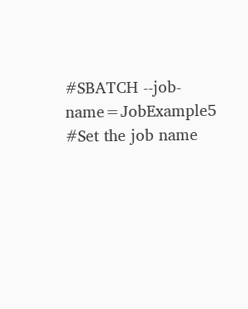#SBATCH --job-name=JobExample5       #Set the job name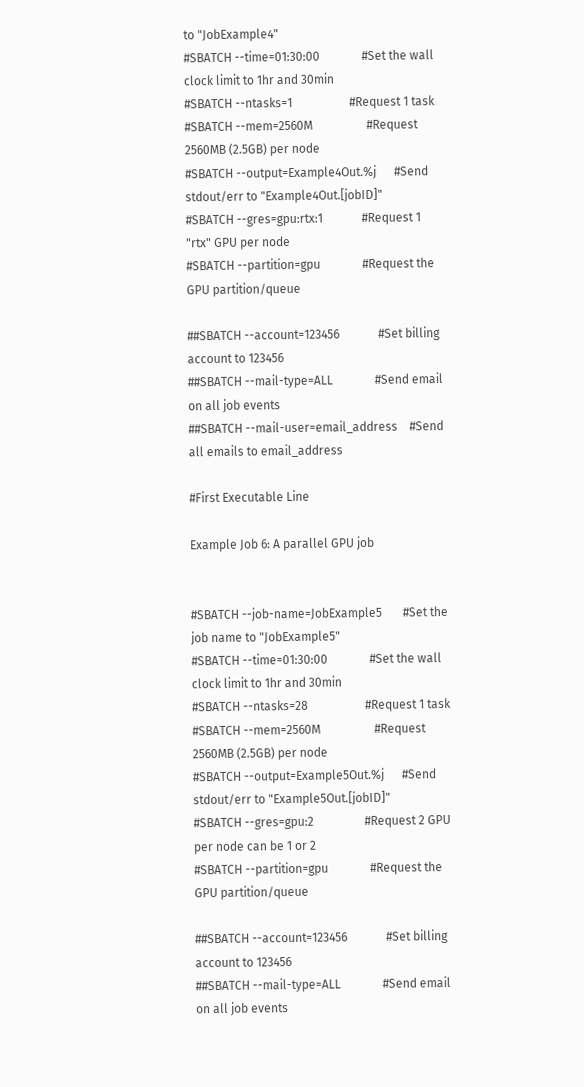to "JobExample4"
#SBATCH --time=01:30:00              #Set the wall clock limit to 1hr and 30min
#SBATCH --ntasks=1                   #Request 1 task
#SBATCH --mem=2560M                  #Request 2560MB (2.5GB) per node
#SBATCH --output=Example4Out.%j      #Send stdout/err to "Example4Out.[jobID]"
#SBATCH --gres=gpu:rtx:1             #Request 1 "rtx" GPU per node
#SBATCH --partition=gpu              #Request the GPU partition/queue

##SBATCH --account=123456             #Set billing account to 123456
##SBATCH --mail-type=ALL              #Send email on all job events
##SBATCH --mail-user=email_address    #Send all emails to email_address

#First Executable Line

Example Job 6: A parallel GPU job


#SBATCH --job-name=JobExample5       #Set the job name to "JobExample5"
#SBATCH --time=01:30:00              #Set the wall clock limit to 1hr and 30min
#SBATCH --ntasks=28                   #Request 1 task
#SBATCH --mem=2560M                  #Request 2560MB (2.5GB) per node
#SBATCH --output=Example5Out.%j      #Send stdout/err to "Example5Out.[jobID]"
#SBATCH --gres=gpu:2                 #Request 2 GPU per node can be 1 or 2
#SBATCH --partition=gpu              #Request the GPU partition/queue

##SBATCH --account=123456             #Set billing account to 123456
##SBATCH --mail-type=ALL              #Send email on all job events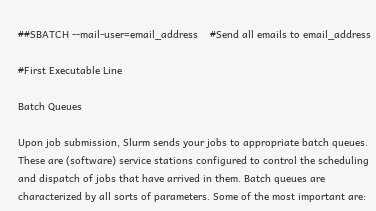##SBATCH --mail-user=email_address    #Send all emails to email_address

#First Executable Line

Batch Queues

Upon job submission, Slurm sends your jobs to appropriate batch queues. These are (software) service stations configured to control the scheduling and dispatch of jobs that have arrived in them. Batch queues are characterized by all sorts of parameters. Some of the most important are: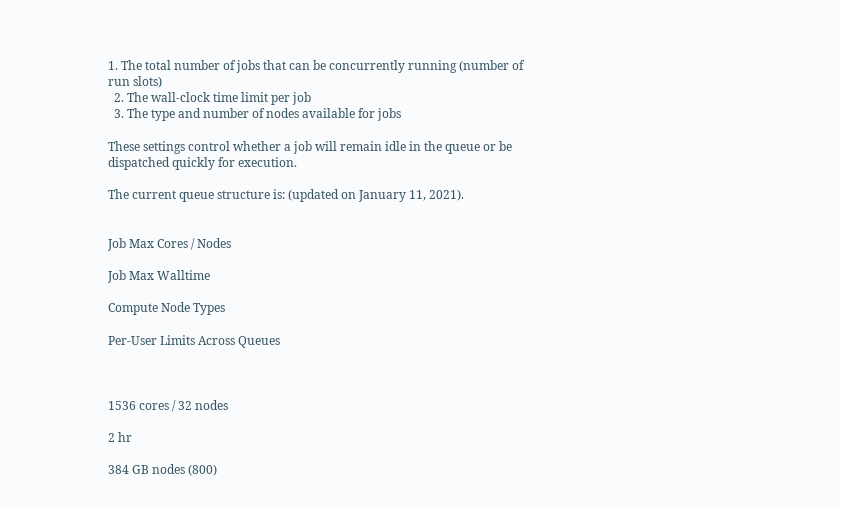1. The total number of jobs that can be concurrently running (number of run slots)
  2. The wall-clock time limit per job
  3. The type and number of nodes available for jobs

These settings control whether a job will remain idle in the queue or be dispatched quickly for execution.

The current queue structure is: (updated on January 11, 2021).


Job Max Cores / Nodes

Job Max Walltime

Compute Node Types

Per-User Limits Across Queues



1536 cores / 32 nodes

2 hr

384 GB nodes (800)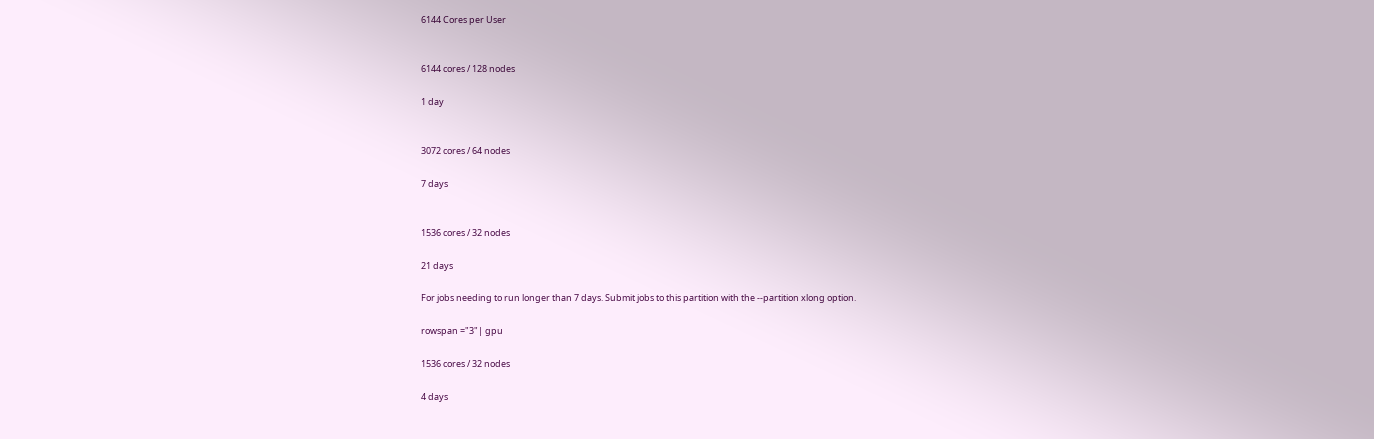6144 Cores per User


6144 cores / 128 nodes

1 day


3072 cores / 64 nodes

7 days


1536 cores / 32 nodes

21 days

For jobs needing to run longer than 7 days. Submit jobs to this partition with the --partition xlong option.

rowspan ="3"| gpu

1536 cores / 32 nodes

4 days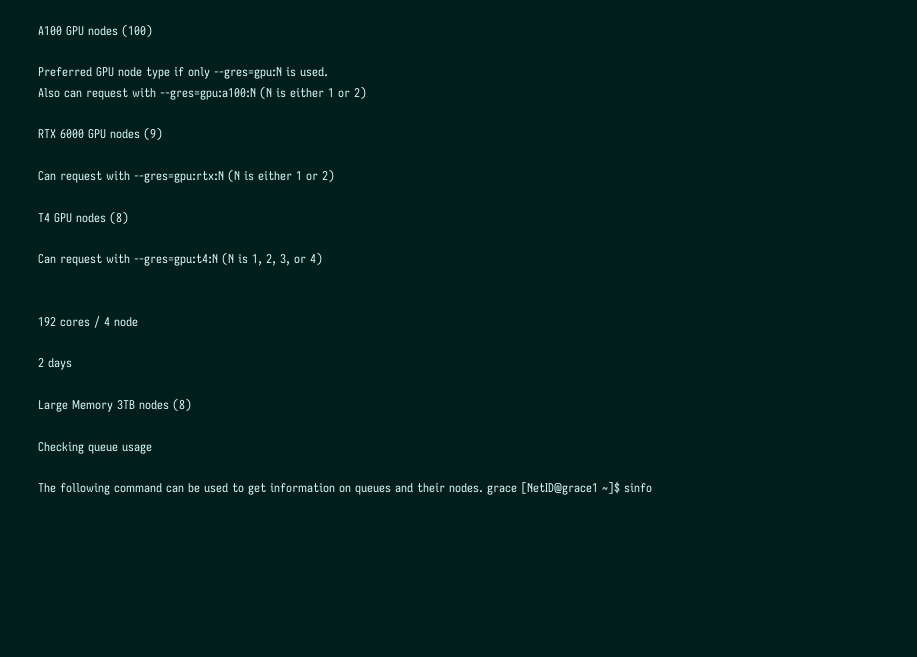A100 GPU nodes (100)

Preferred GPU node type if only --gres=gpu:N is used.
Also can request with --gres=gpu:a100:N (N is either 1 or 2)

RTX 6000 GPU nodes (9)

Can request with --gres=gpu:rtx:N (N is either 1 or 2)

T4 GPU nodes (8)

Can request with --gres=gpu:t4:N (N is 1, 2, 3, or 4)


192 cores / 4 node

2 days

Large Memory 3TB nodes (8)

Checking queue usage

The following command can be used to get information on queues and their nodes. grace [NetID@grace1 ~]$ sinfo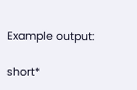Example output:

short*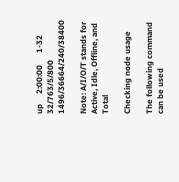up     2:00:00      1-32        32/763/5/800     1496/36664/240/38400

Note: A/I/O/T stands for Active, Idle, Offline, and Total

Checking node usage

The following command can be used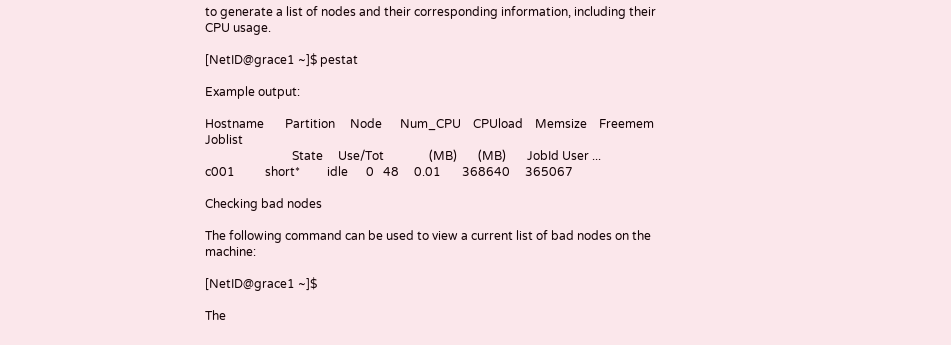to generate a list of nodes and their corresponding information, including their CPU usage.

[NetID@grace1 ~]$ pestat

Example output:

Hostname       Partition     Node      Num_CPU    CPUload    Memsize    Freemem    Joblist
                             State     Use/Tot               (MB)       (MB)       JobId User ...
c001          short*         idle      0   48     0.01       368640     365067

Checking bad nodes

The following command can be used to view a current list of bad nodes on the machine:

[NetID@grace1 ~]$

The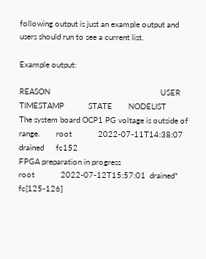following output is just an example output and users should run to see a current list.

Example output:

REASON                                                       USER             TIMESTAMP            STATE        NODELIST
The system board OCP1 PG voltage is outside of range.        root             2022-07-11T14:38:07  drained      fc152
FPGA preparation in progress                                 root             2022-07-12T15:57:01  drained*     fc[125-126]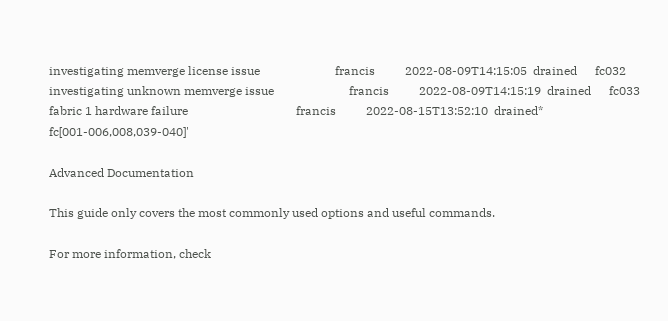investigating memverge license issue                         francis          2022-08-09T14:15:05  drained      fc032
investigating unknown memverge issue                         francis          2022-08-09T14:15:19  drained      fc033
fabric 1 hardware failure                                    francis          2022-08-15T13:52:10  drained*     fc[001-006,008,039-040]'

Advanced Documentation

This guide only covers the most commonly used options and useful commands.

For more information, check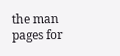the man pages for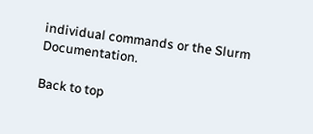individual commands or the Slurm Documentation.

Back to top